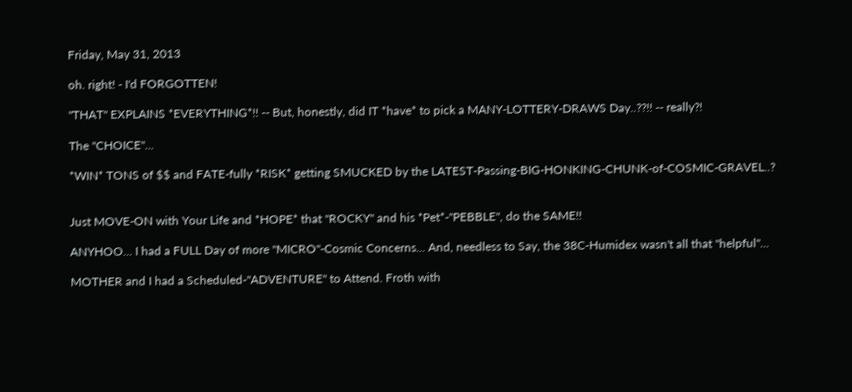Friday, May 31, 2013

oh. right! - I'd FORGOTTEN!

"THAT" EXPLAINS *EVERYTHING*!! -- But, honestly, did IT *have* to pick a MANY-LOTTERY-DRAWS Day..??!! -- really?!

The "CHOICE"...

*WIN* TONS of $$ and FATE-fully *RISK* getting SMUCKED by the LATEST-Passing-BIG-HONKING-CHUNK-of-COSMIC-GRAVEL..?


Just MOVE-ON with Your Life and *HOPE* that "ROCKY" and his *Pet*-"PEBBLE", do the SAME!!

ANYHOO... I had a FULL Day of more "MICRO"-Cosmic Concerns... And, needless to Say, the 38C-Humidex wasn't all that "helpful"...

MOTHER and I had a Scheduled-"ADVENTURE" to Attend. Froth with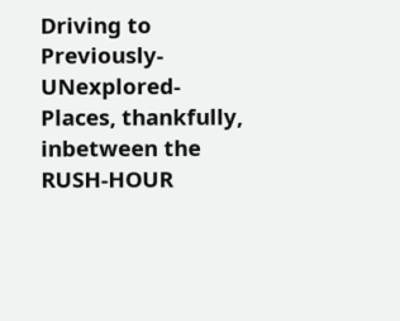Driving to Previously-UNexplored-Places, thankfully, inbetween the RUSH-HOUR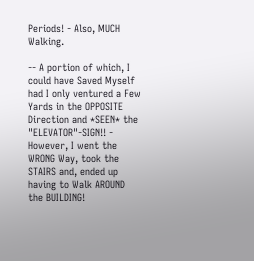Periods! - Also, MUCH Walking.

-- A portion of which, I could have Saved Myself had I only ventured a Few Yards in the OPPOSITE Direction and *SEEN* the "ELEVATOR"-SIGN!! - However, I went the WRONG Way, took the STAIRS and, ended up having to Walk AROUND the BUILDING!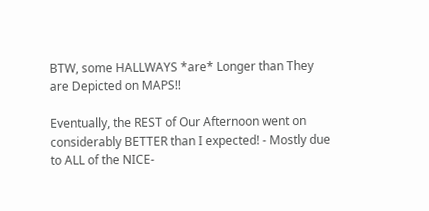BTW, some HALLWAYS *are* Longer than They are Depicted on MAPS!!

Eventually, the REST of Our Afternoon went on considerably BETTER than I expected! - Mostly due to ALL of the NICE-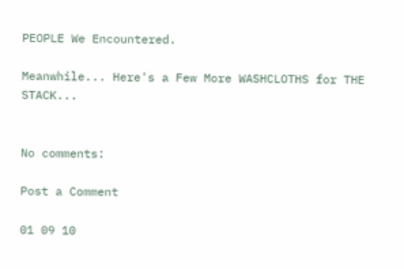PEOPLE We Encountered.

Meanwhile... Here's a Few More WASHCLOTHS for THE STACK...


No comments:

Post a Comment

01 09 10